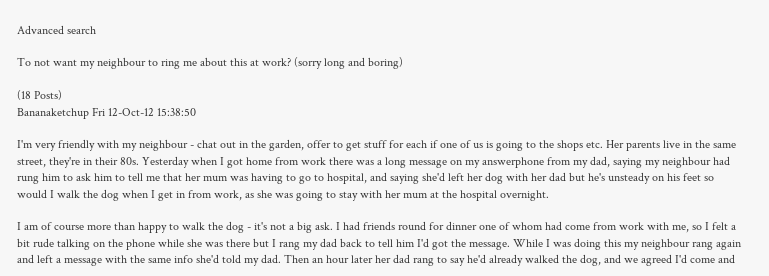Advanced search

To not want my neighbour to ring me about this at work? (sorry long and boring)

(18 Posts)
Bananaketchup Fri 12-Oct-12 15:38:50

I'm very friendly with my neighbour - chat out in the garden, offer to get stuff for each if one of us is going to the shops etc. Her parents live in the same street, they're in their 80s. Yesterday when I got home from work there was a long message on my answerphone from my dad, saying my neighbour had rung him to ask him to tell me that her mum was having to go to hospital, and saying she'd left her dog with her dad but he's unsteady on his feet so would I walk the dog when I get in from work, as she was going to stay with her mum at the hospital overnight.

I am of course more than happy to walk the dog - it's not a big ask. I had friends round for dinner one of whom had come from work with me, so I felt a bit rude talking on the phone while she was there but I rang my dad back to tell him I'd got the message. While I was doing this my neighbour rang again and left a message with the same info she'd told my dad. Then an hour later her dad rang to say he'd already walked the dog, and we agreed I'd come and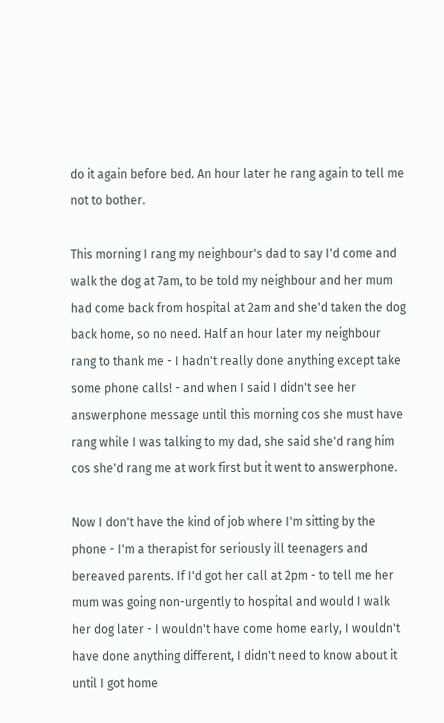do it again before bed. An hour later he rang again to tell me not to bother.

This morning I rang my neighbour's dad to say I'd come and walk the dog at 7am, to be told my neighbour and her mum had come back from hospital at 2am and she'd taken the dog back home, so no need. Half an hour later my neighbour rang to thank me - I hadn't really done anything except take some phone calls! - and when I said I didn't see her answerphone message until this morning cos she must have rang while I was talking to my dad, she said she'd rang him cos she'd rang me at work first but it went to answerphone.

Now I don't have the kind of job where I'm sitting by the phone - I'm a therapist for seriously ill teenagers and bereaved parents. If I'd got her call at 2pm - to tell me her mum was going non-urgently to hospital and would I walk her dog later - I wouldn't have come home early, I wouldn't have done anything different, I didn't need to know about it until I got home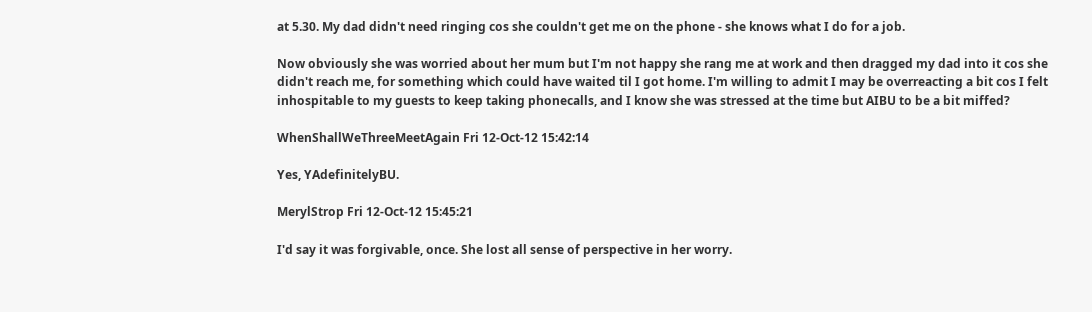at 5.30. My dad didn't need ringing cos she couldn't get me on the phone - she knows what I do for a job.

Now obviously she was worried about her mum but I'm not happy she rang me at work and then dragged my dad into it cos she didn't reach me, for something which could have waited til I got home. I'm willing to admit I may be overreacting a bit cos I felt inhospitable to my guests to keep taking phonecalls, and I know she was stressed at the time but AIBU to be a bit miffed?

WhenShallWeThreeMeetAgain Fri 12-Oct-12 15:42:14

Yes, YAdefinitelyBU.

MerylStrop Fri 12-Oct-12 15:45:21

I'd say it was forgivable, once. She lost all sense of perspective in her worry.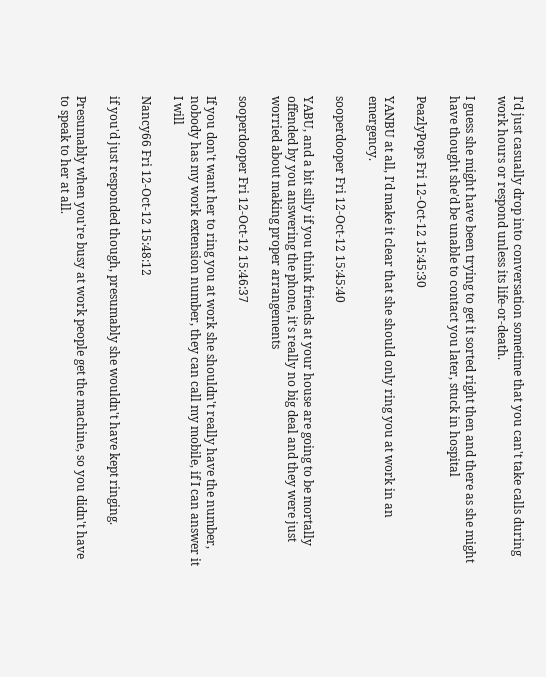I'd just casually drop into conversation sometime that you can't take calls during work hours or respond unless its life-or-death.

I guess she might have been trying to get it sorted right then and there as she might have thought she'd be unable to contact you later, stuck in hospital

PeazlyPops Fri 12-Oct-12 15:45:30

YANBU at all, I'd make it clear that she should only ring you at work in an emergency.

sooperdooper Fri 12-Oct-12 15:45:40

YABU, and a bit silly if you think friends at your house are going to be mortally offended by you answering the phone, it's really no big deal and they were just worried about making proper arrangements

sooperdooper Fri 12-Oct-12 15:46:37

If you don't want her to ring you at work she shouldn't really have the number, nobody has my work extension number, they can call my mobile, if I can answer it I will

Nancy66 Fri 12-Oct-12 15:48:12

if you'd just responded though, presumably she wouldn't have kept ringing.

Presumably when you're busy at work people get the machine, so you didn't have to speak to her at all.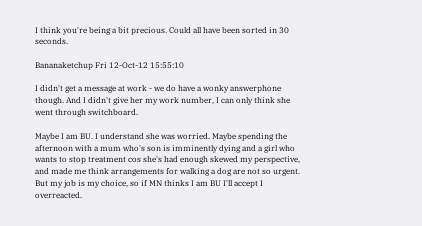I think you're being a bit precious. Could all have been sorted in 30 seconds.

Bananaketchup Fri 12-Oct-12 15:55:10

I didn't get a message at work - we do have a wonky answerphone though. And I didn't give her my work number, I can only think she went through switchboard.

Maybe I am BU. I understand she was worried. Maybe spending the afternoon with a mum who's son is imminently dying and a girl who wants to stop treatment cos she's had enough skewed my perspective, and made me think arrangements for walking a dog are not so urgent. But my job is my choice, so if MN thinks I am BU I'll accept I overreacted.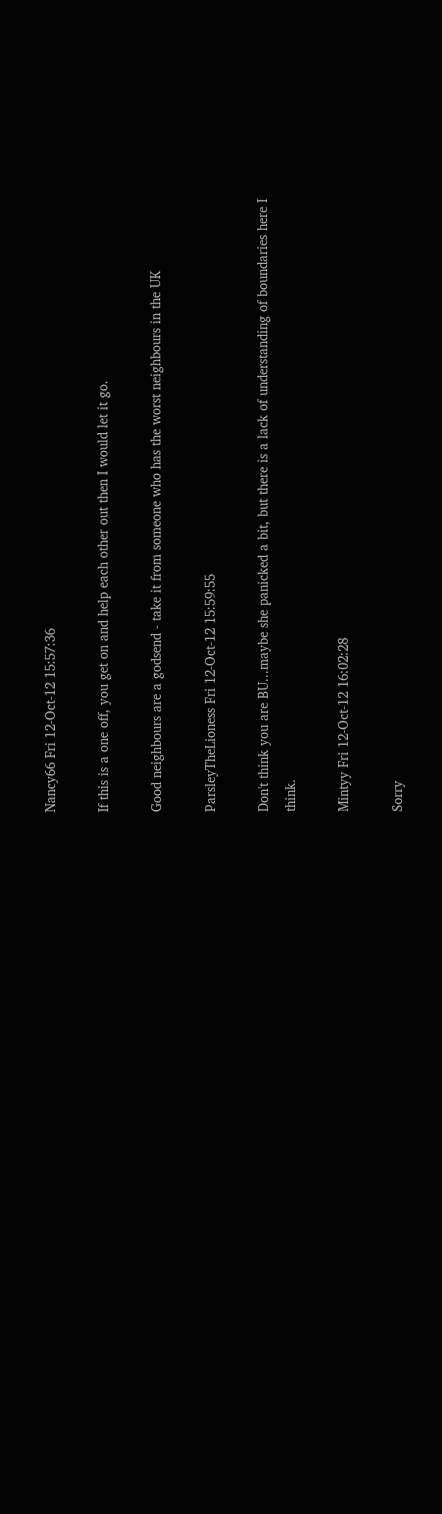Nancy66 Fri 12-Oct-12 15:57:36

If this is a one off, you get on and help each other out then I would let it go.

Good neighbours are a godsend - take it from someone who has the worst neighbours in the UK

ParsleyTheLioness Fri 12-Oct-12 15:59:55

Don't think you are BU...maybe she panicked a bit, but there is a lack of understanding of boundaries here I think.

Mintyy Fri 12-Oct-12 16:02:28

Sorry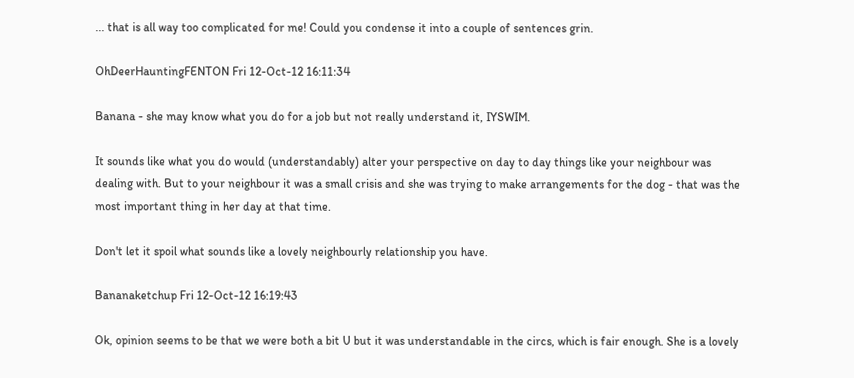... that is all way too complicated for me! Could you condense it into a couple of sentences grin.

OhDeerHauntingFENTON Fri 12-Oct-12 16:11:34

Banana - she may know what you do for a job but not really understand it, IYSWIM.

It sounds like what you do would (understandably) alter your perspective on day to day things like your neighbour was dealing with. But to your neighbour it was a small crisis and she was trying to make arrangements for the dog - that was the most important thing in her day at that time.

Don't let it spoil what sounds like a lovely neighbourly relationship you have.

Bananaketchup Fri 12-Oct-12 16:19:43

Ok, opinion seems to be that we were both a bit U but it was understandable in the circs, which is fair enough. She is a lovely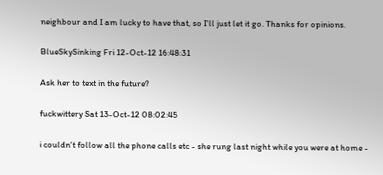neighbour and I am lucky to have that, so I'll just let it go. Thanks for opinions.

BlueSkySinking Fri 12-Oct-12 16:48:31

Ask her to text in the future?

fuckwittery Sat 13-Oct-12 08:02:45

i couldn't follow all the phone calls etc - she rung last night while you were at home -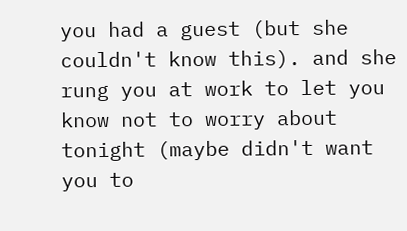you had a guest (but she couldn't know this). and she rung you at work to let you know not to worry about tonight (maybe didn't want you to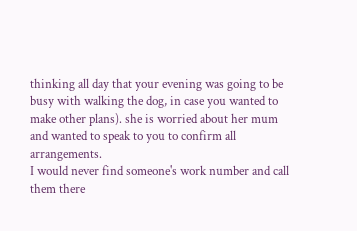thinking all day that your evening was going to be busy with walking the dog, in case you wanted to make other plans). she is worried about her mum and wanted to speak to you to confirm all arrangements.
I would never find someone's work number and call them there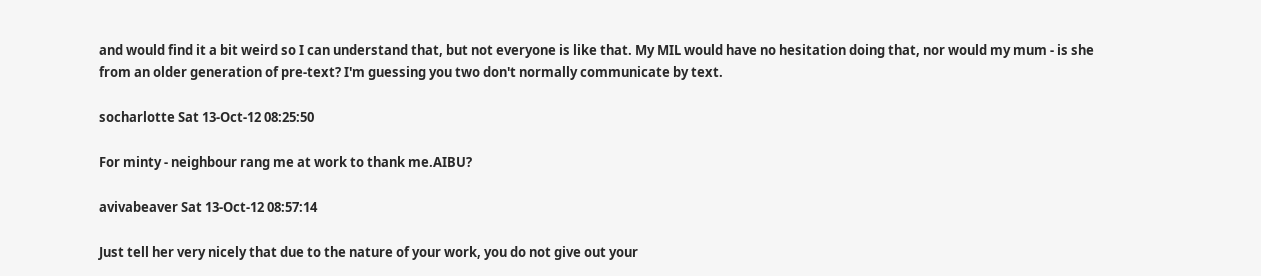and would find it a bit weird so I can understand that, but not everyone is like that. My MIL would have no hesitation doing that, nor would my mum - is she from an older generation of pre-text? I'm guessing you two don't normally communicate by text.

socharlotte Sat 13-Oct-12 08:25:50

For minty - neighbour rang me at work to thank me.AIBU?

avivabeaver Sat 13-Oct-12 08:57:14

Just tell her very nicely that due to the nature of your work, you do not give out your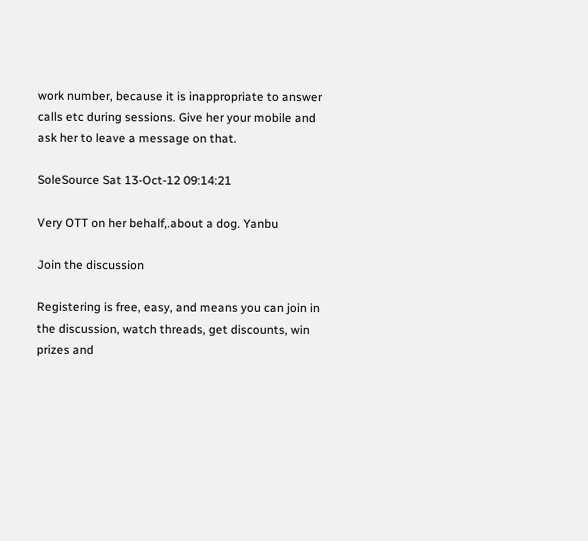work number, because it is inappropriate to answer calls etc during sessions. Give her your mobile and ask her to leave a message on that.

SoleSource Sat 13-Oct-12 09:14:21

Very OTT on her behalf,.about a dog. Yanbu

Join the discussion

Registering is free, easy, and means you can join in the discussion, watch threads, get discounts, win prizes and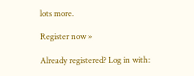lots more.

Register now »

Already registered? Log in with: